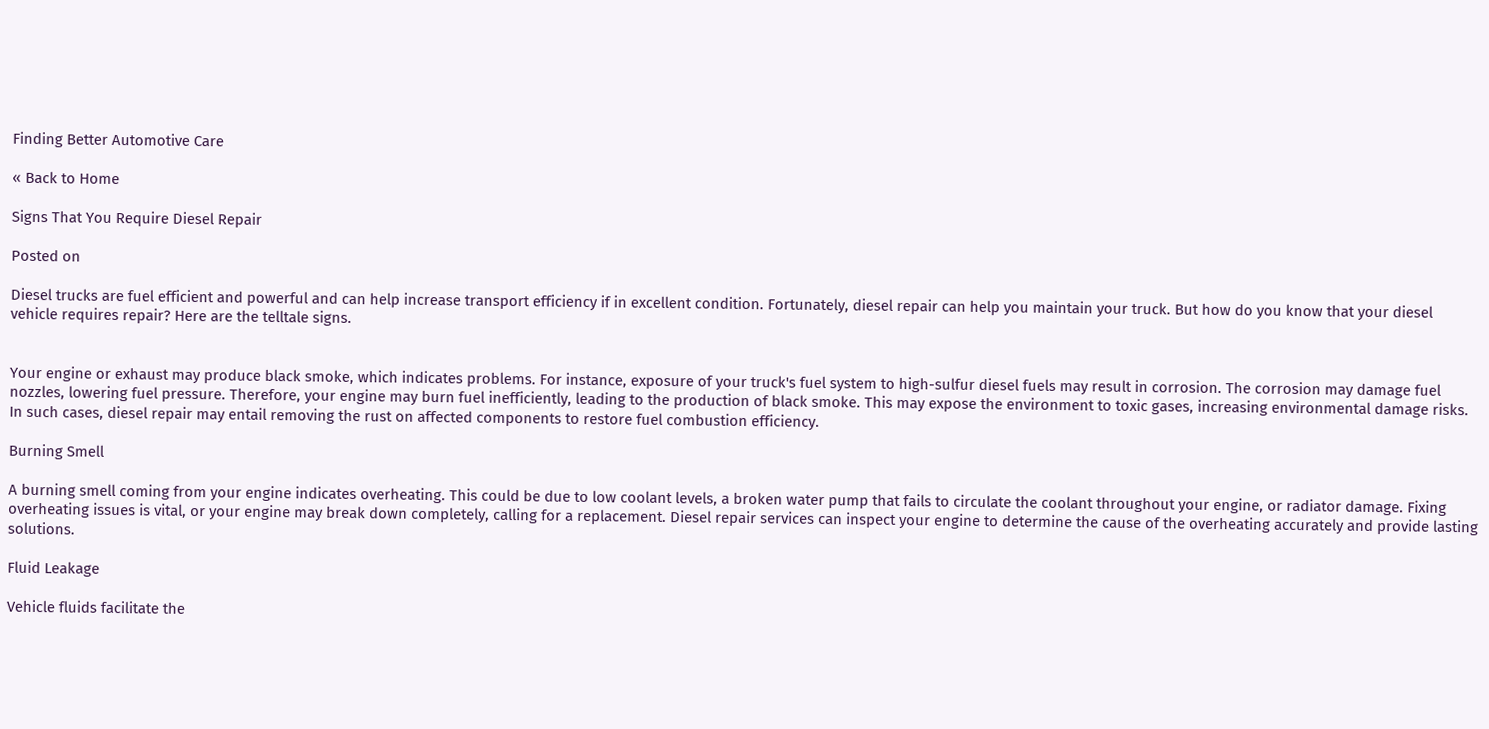Finding Better Automotive Care

« Back to Home

Signs That You Require Diesel Repair

Posted on

Diesel trucks are fuel efficient and powerful and can help increase transport efficiency if in excellent condition. Fortunately, diesel repair can help you maintain your truck. But how do you know that your diesel vehicle requires repair? Here are the telltale signs.


Your engine or exhaust may produce black smoke, which indicates problems. For instance, exposure of your truck's fuel system to high-sulfur diesel fuels may result in corrosion. The corrosion may damage fuel nozzles, lowering fuel pressure. Therefore, your engine may burn fuel inefficiently, leading to the production of black smoke. This may expose the environment to toxic gases, increasing environmental damage risks. In such cases, diesel repair may entail removing the rust on affected components to restore fuel combustion efficiency.

Burning Smell

A burning smell coming from your engine indicates overheating. This could be due to low coolant levels, a broken water pump that fails to circulate the coolant throughout your engine, or radiator damage. Fixing overheating issues is vital, or your engine may break down completely, calling for a replacement. Diesel repair services can inspect your engine to determine the cause of the overheating accurately and provide lasting solutions.

Fluid Leakage

Vehicle fluids facilitate the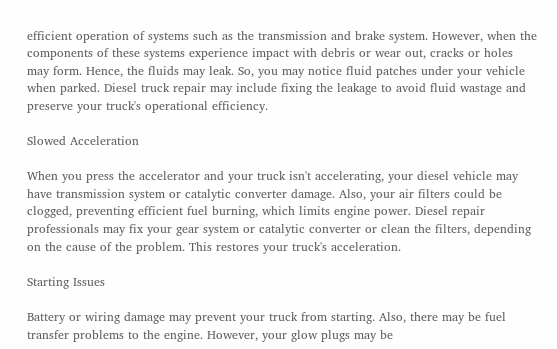efficient operation of systems such as the transmission and brake system. However, when the components of these systems experience impact with debris or wear out, cracks or holes may form. Hence, the fluids may leak. So, you may notice fluid patches under your vehicle when parked. Diesel truck repair may include fixing the leakage to avoid fluid wastage and preserve your truck's operational efficiency.

Slowed Acceleration

When you press the accelerator and your truck isn't accelerating, your diesel vehicle may have transmission system or catalytic converter damage. Also, your air filters could be clogged, preventing efficient fuel burning, which limits engine power. Diesel repair professionals may fix your gear system or catalytic converter or clean the filters, depending on the cause of the problem. This restores your truck's acceleration.

Starting Issues

Battery or wiring damage may prevent your truck from starting. Also, there may be fuel transfer problems to the engine. However, your glow plugs may be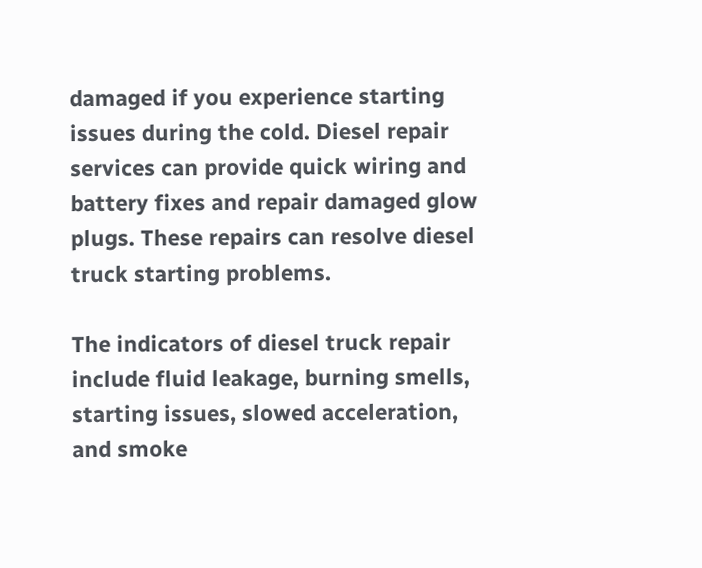damaged if you experience starting issues during the cold. Diesel repair services can provide quick wiring and battery fixes and repair damaged glow plugs. These repairs can resolve diesel truck starting problems.

The indicators of diesel truck repair include fluid leakage, burning smells, starting issues, slowed acceleration, and smoke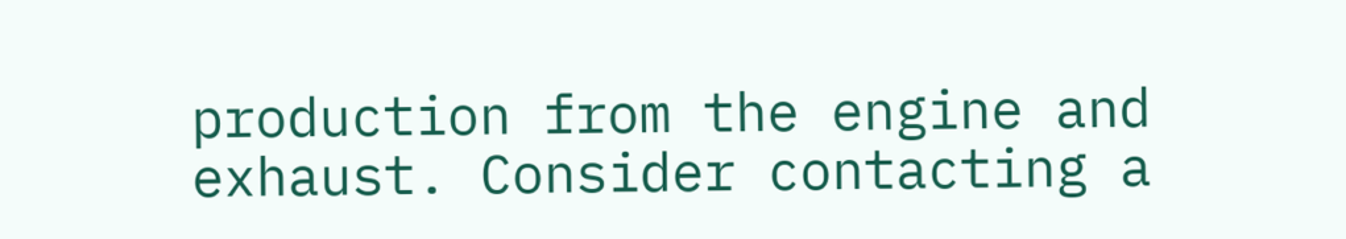production from the engine and exhaust. Consider contacting a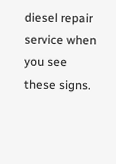diesel repair service when you see these signs.